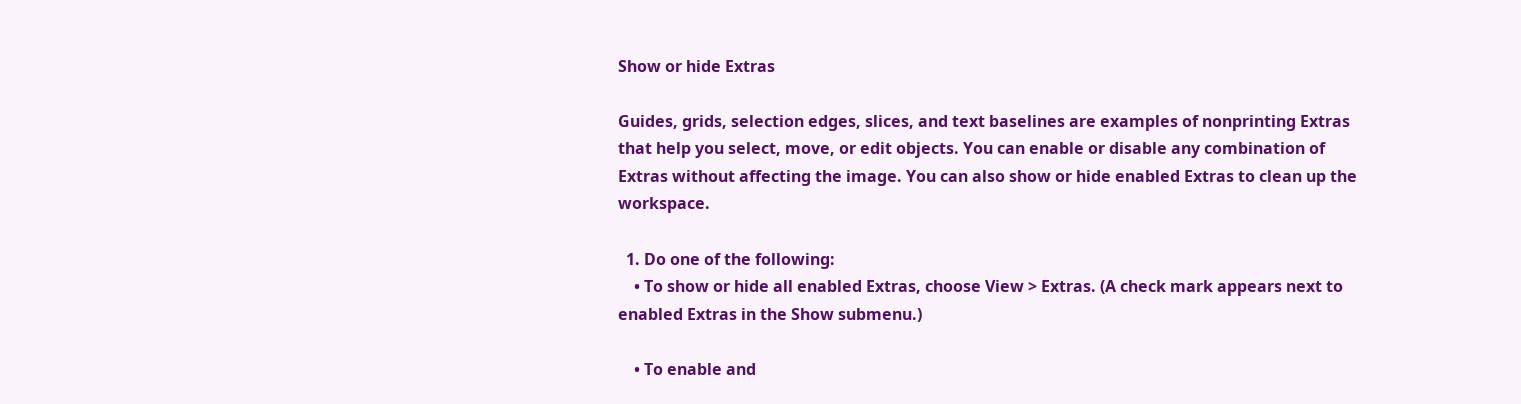Show or hide Extras

Guides, grids, selection edges, slices, and text baselines are examples of nonprinting Extras that help you select, move, or edit objects. You can enable or disable any combination of Extras without affecting the image. You can also show or hide enabled Extras to clean up the workspace.

  1. Do one of the following:
    • To show or hide all enabled Extras, choose View > Extras. (A check mark appears next to enabled Extras in the Show submenu.)

    • To enable and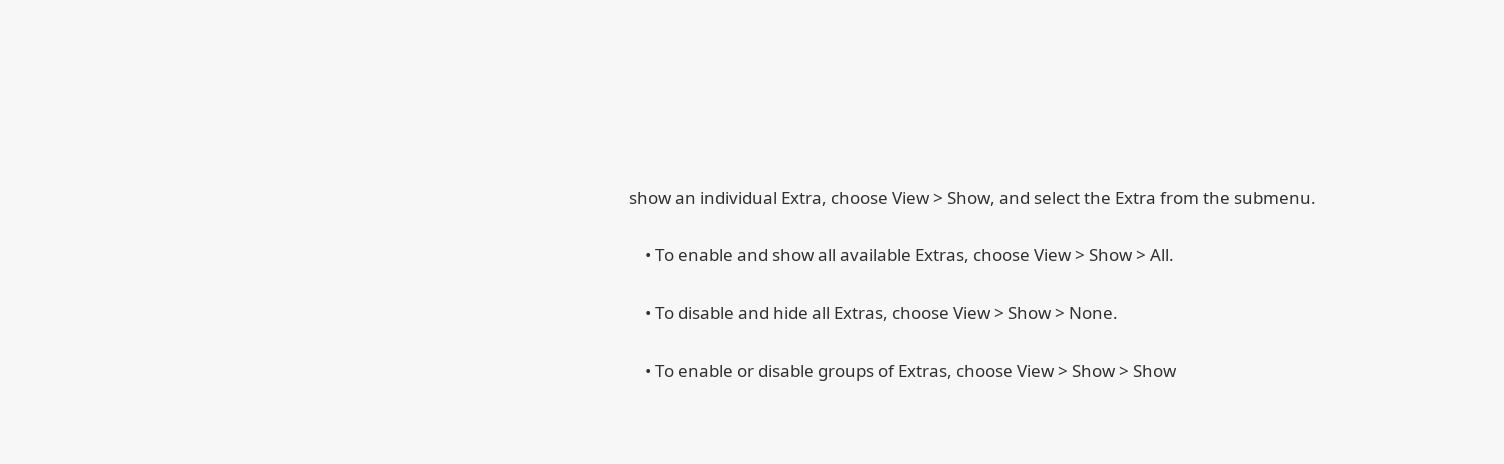show an individual Extra, choose View > Show, and select the Extra from the submenu.

    • To enable and show all available Extras, choose View > Show > All.

    • To disable and hide all Extras, choose View > Show > None.

    • To enable or disable groups of Extras, choose View > Show > Show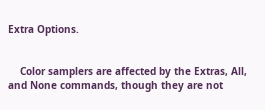Extra Options.


    Color samplers are affected by the Extras, All, and None commands, though they are not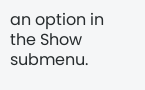an option in the Show submenu.